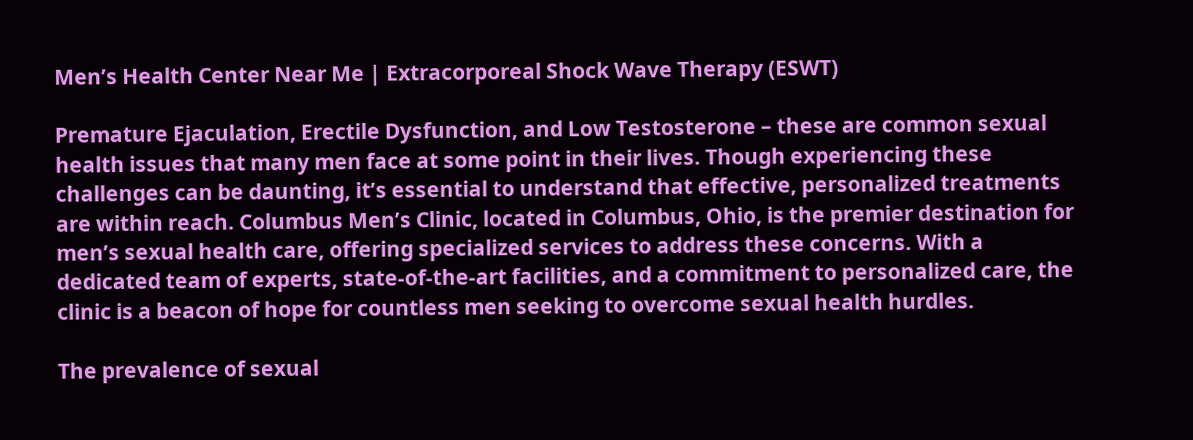Men’s Health Center Near Me | Extracorporeal Shock Wave Therapy (ESWT)

Premature Ejaculation, Erectile Dysfunction, and Low Testosterone – these are common sexual health issues that many men face at some point in their lives. Though experiencing these challenges can be daunting, it’s essential to understand that effective, personalized treatments are within reach. Columbus Men’s Clinic, located in Columbus, Ohio, is the premier destination for men’s sexual health care, offering specialized services to address these concerns. With a dedicated team of experts, state-of-the-art facilities, and a commitment to personalized care, the clinic is a beacon of hope for countless men seeking to overcome sexual health hurdles.

The prevalence of sexual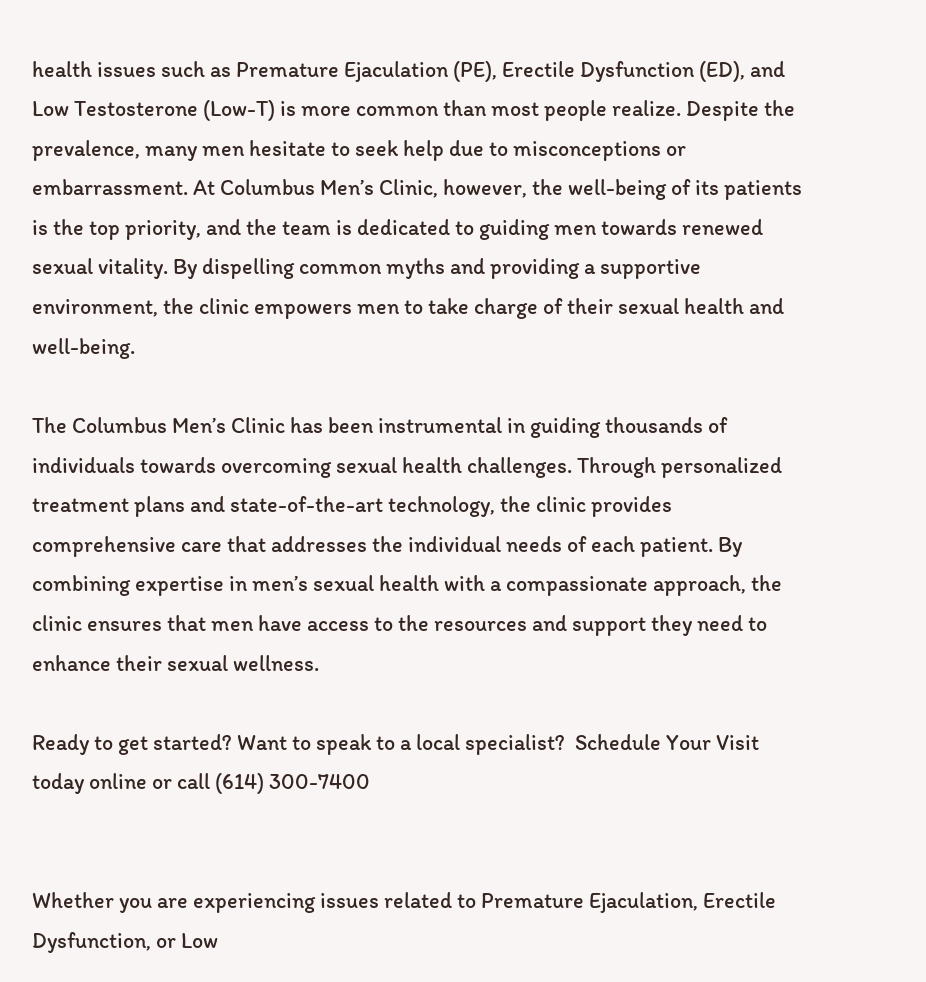health issues such as Premature Ejaculation (PE), Erectile Dysfunction (ED), and Low Testosterone (Low-T) is more common than most people realize. Despite the prevalence, many men hesitate to seek help due to misconceptions or embarrassment. At Columbus Men’s Clinic, however, the well-being of its patients is the top priority, and the team is dedicated to guiding men towards renewed sexual vitality. By dispelling common myths and providing a supportive environment, the clinic empowers men to take charge of their sexual health and well-being.

The Columbus Men’s Clinic has been instrumental in guiding thousands of individuals towards overcoming sexual health challenges. Through personalized treatment plans and state-of-the-art technology, the clinic provides comprehensive care that addresses the individual needs of each patient. By combining expertise in men’s sexual health with a compassionate approach, the clinic ensures that men have access to the resources and support they need to enhance their sexual wellness.

Ready to get started? Want to speak to a local specialist?  Schedule Your Visit today online or call (614) 300-7400


Whether you are experiencing issues related to Premature Ejaculation, Erectile Dysfunction, or Low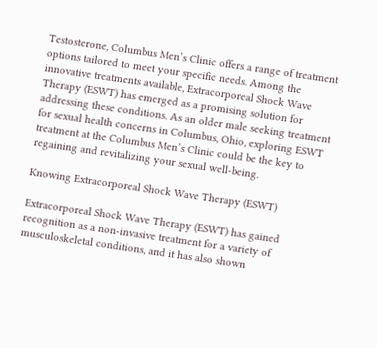Testosterone, Columbus Men’s Clinic offers a range of treatment options tailored to meet your specific needs. Among the innovative treatments available, Extracorporeal Shock Wave Therapy (ESWT) has emerged as a promising solution for addressing these conditions. As an older male seeking treatment for sexual health concerns in Columbus, Ohio, exploring ESWT treatment at the Columbus Men’s Clinic could be the key to regaining and revitalizing your sexual well-being.

Knowing Extracorporeal Shock Wave Therapy (ESWT)

Extracorporeal Shock Wave Therapy (ESWT) has gained recognition as a non-invasive treatment for a variety of musculoskeletal conditions, and it has also shown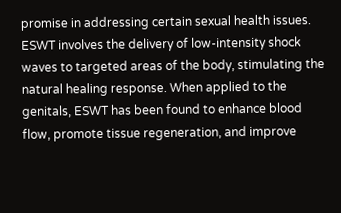promise in addressing certain sexual health issues. ESWT involves the delivery of low-intensity shock waves to targeted areas of the body, stimulating the natural healing response. When applied to the genitals, ESWT has been found to enhance blood flow, promote tissue regeneration, and improve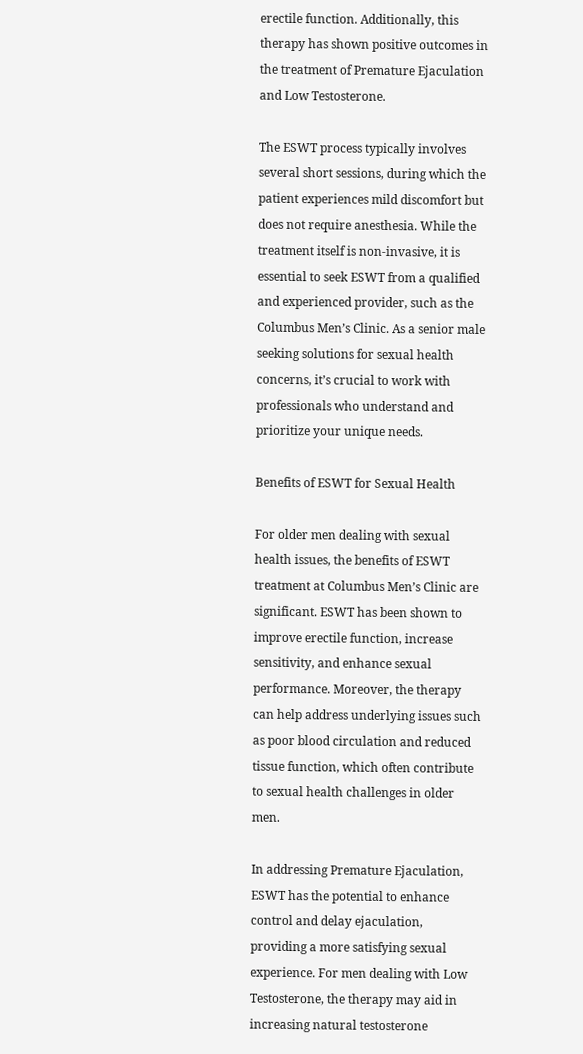erectile function. Additionally, this therapy has shown positive outcomes in the treatment of Premature Ejaculation and Low Testosterone.

The ESWT process typically involves several short sessions, during which the patient experiences mild discomfort but does not require anesthesia. While the treatment itself is non-invasive, it is essential to seek ESWT from a qualified and experienced provider, such as the Columbus Men’s Clinic. As a senior male seeking solutions for sexual health concerns, it’s crucial to work with professionals who understand and prioritize your unique needs.

Benefits of ESWT for Sexual Health

For older men dealing with sexual health issues, the benefits of ESWT treatment at Columbus Men’s Clinic are significant. ESWT has been shown to improve erectile function, increase sensitivity, and enhance sexual performance. Moreover, the therapy can help address underlying issues such as poor blood circulation and reduced tissue function, which often contribute to sexual health challenges in older men.

In addressing Premature Ejaculation, ESWT has the potential to enhance control and delay ejaculation, providing a more satisfying sexual experience. For men dealing with Low Testosterone, the therapy may aid in increasing natural testosterone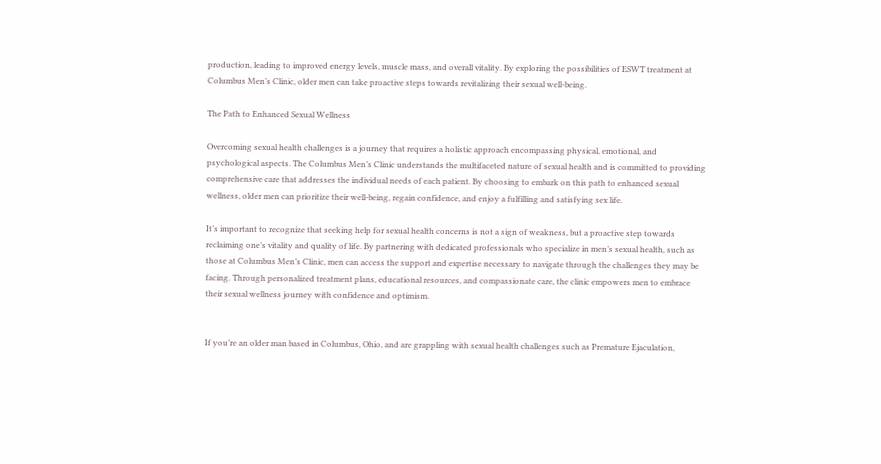production, leading to improved energy levels, muscle mass, and overall vitality. By exploring the possibilities of ESWT treatment at Columbus Men’s Clinic, older men can take proactive steps towards revitalizing their sexual well-being.

The Path to Enhanced Sexual Wellness

Overcoming sexual health challenges is a journey that requires a holistic approach encompassing physical, emotional, and psychological aspects. The Columbus Men’s Clinic understands the multifaceted nature of sexual health and is committed to providing comprehensive care that addresses the individual needs of each patient. By choosing to embark on this path to enhanced sexual wellness, older men can prioritize their well-being, regain confidence, and enjoy a fulfilling and satisfying sex life.

It’s important to recognize that seeking help for sexual health concerns is not a sign of weakness, but a proactive step towards reclaiming one’s vitality and quality of life. By partnering with dedicated professionals who specialize in men’s sexual health, such as those at Columbus Men’s Clinic, men can access the support and expertise necessary to navigate through the challenges they may be facing. Through personalized treatment plans, educational resources, and compassionate care, the clinic empowers men to embrace their sexual wellness journey with confidence and optimism.


If you’re an older man based in Columbus, Ohio, and are grappling with sexual health challenges such as Premature Ejaculation,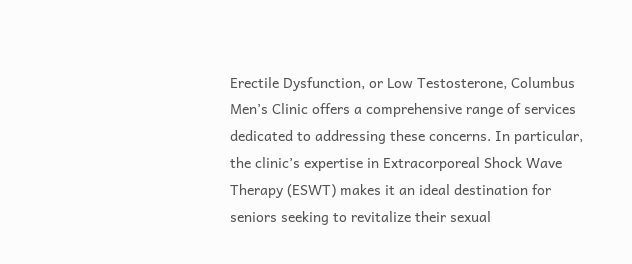Erectile Dysfunction, or Low Testosterone, Columbus Men’s Clinic offers a comprehensive range of services dedicated to addressing these concerns. In particular, the clinic’s expertise in Extracorporeal Shock Wave Therapy (ESWT) makes it an ideal destination for seniors seeking to revitalize their sexual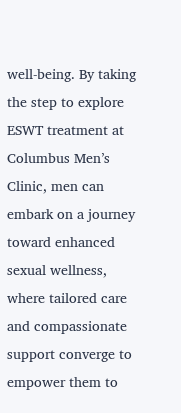well-being. By taking the step to explore ESWT treatment at Columbus Men’s Clinic, men can embark on a journey toward enhanced sexual wellness, where tailored care and compassionate support converge to empower them to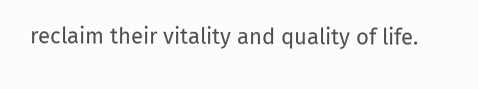reclaim their vitality and quality of life.